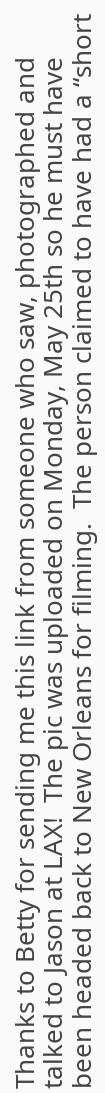Thanks to Betty for sending me this link from someone who saw, photographed and talked to Jason at LAX!  The pic was uploaded on Monday, May 25th so he must have been headed back to New Orleans for filming.  The person claimed to have had a “short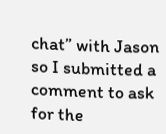chat” with Jason so I submitted a comment to ask for the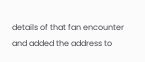details of that fan encounter and added the address to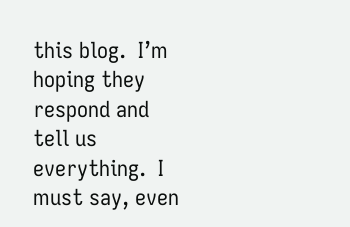this blog.  I’m hoping they respond and tell us everything.  I must say, even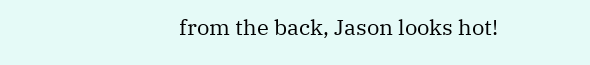from the back, Jason looks hot!